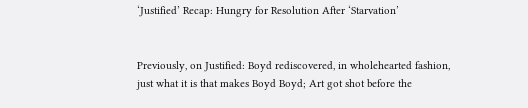‘Justified’ Recap: Hungry for Resolution After ‘Starvation’


Previously, on Justified: Boyd rediscovered, in wholehearted fashion, just what it is that makes Boyd Boyd; Art got shot before the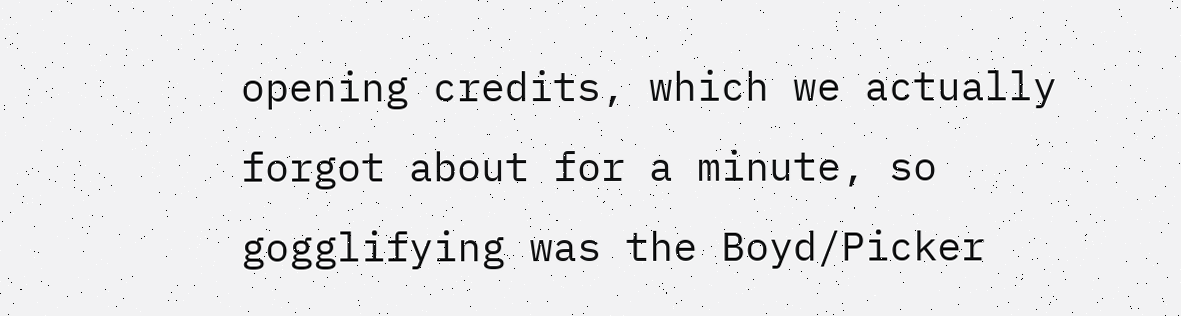opening credits, which we actually forgot about for a minute, so gogglifying was the Boyd/Picker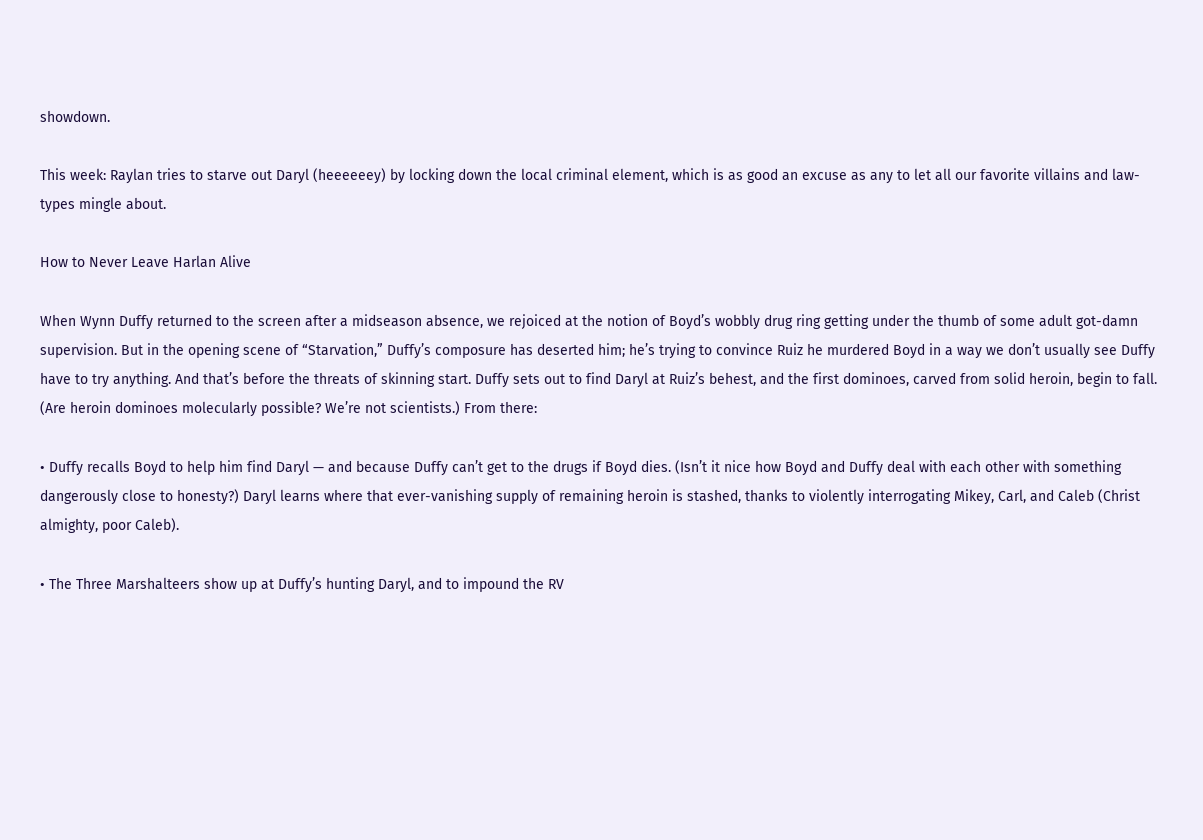showdown.

This week: Raylan tries to starve out Daryl (heeeeeey) by locking down the local criminal element, which is as good an excuse as any to let all our favorite villains and law-types mingle about.

How to Never Leave Harlan Alive

When Wynn Duffy returned to the screen after a midseason absence, we rejoiced at the notion of Boyd’s wobbly drug ring getting under the thumb of some adult got-damn supervision. But in the opening scene of “Starvation,” Duffy’s composure has deserted him; he’s trying to convince Ruiz he murdered Boyd in a way we don’t usually see Duffy have to try anything. And that’s before the threats of skinning start. Duffy sets out to find Daryl at Ruiz’s behest, and the first dominoes, carved from solid heroin, begin to fall. (Are heroin dominoes molecularly possible? We’re not scientists.) From there:

• Duffy recalls Boyd to help him find Daryl — and because Duffy can’t get to the drugs if Boyd dies. (Isn’t it nice how Boyd and Duffy deal with each other with something dangerously close to honesty?) Daryl learns where that ever-vanishing supply of remaining heroin is stashed, thanks to violently interrogating Mikey, Carl, and Caleb (Christ almighty, poor Caleb).

• The Three Marshalteers show up at Duffy’s hunting Daryl, and to impound the RV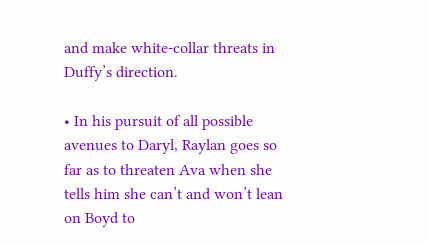and make white-collar threats in Duffy’s direction.

• In his pursuit of all possible avenues to Daryl, Raylan goes so far as to threaten Ava when she tells him she can’t and won’t lean on Boyd to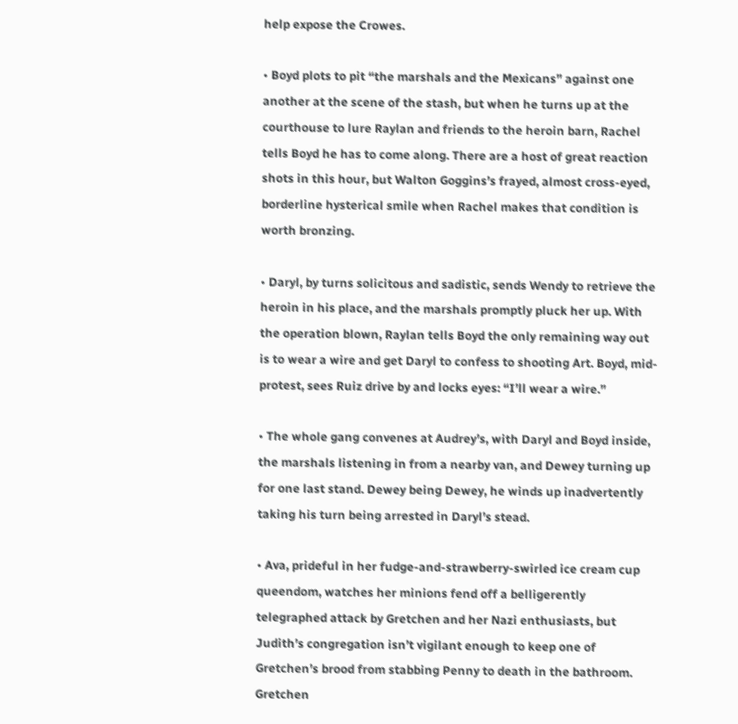help expose the Crowes.

• Boyd plots to pit “the marshals and the Mexicans” against one another at the scene of the stash, but when he turns up at the courthouse to lure Raylan and friends to the heroin barn, Rachel tells Boyd he has to come along. There are a host of great reaction shots in this hour, but Walton Goggins’s frayed, almost cross-eyed, borderline hysterical smile when Rachel makes that condition is worth bronzing.

• Daryl, by turns solicitous and sadistic, sends Wendy to retrieve the heroin in his place, and the marshals promptly pluck her up. With the operation blown, Raylan tells Boyd the only remaining way out is to wear a wire and get Daryl to confess to shooting Art. Boyd, mid-protest, sees Ruiz drive by and locks eyes: “I’ll wear a wire.”

• The whole gang convenes at Audrey’s, with Daryl and Boyd inside, the marshals listening in from a nearby van, and Dewey turning up for one last stand. Dewey being Dewey, he winds up inadvertently taking his turn being arrested in Daryl’s stead.

• Ava, prideful in her fudge-and-strawberry-swirled ice cream cup queendom, watches her minions fend off a belligerently telegraphed attack by Gretchen and her Nazi enthusiasts, but Judith’s congregation isn’t vigilant enough to keep one of Gretchen’s brood from stabbing Penny to death in the bathroom. Gretchen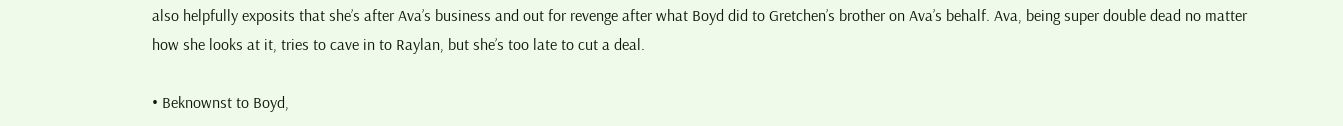also helpfully exposits that she’s after Ava’s business and out for revenge after what Boyd did to Gretchen’s brother on Ava’s behalf. Ava, being super double dead no matter how she looks at it, tries to cave in to Raylan, but she’s too late to cut a deal.

• Beknownst to Boyd,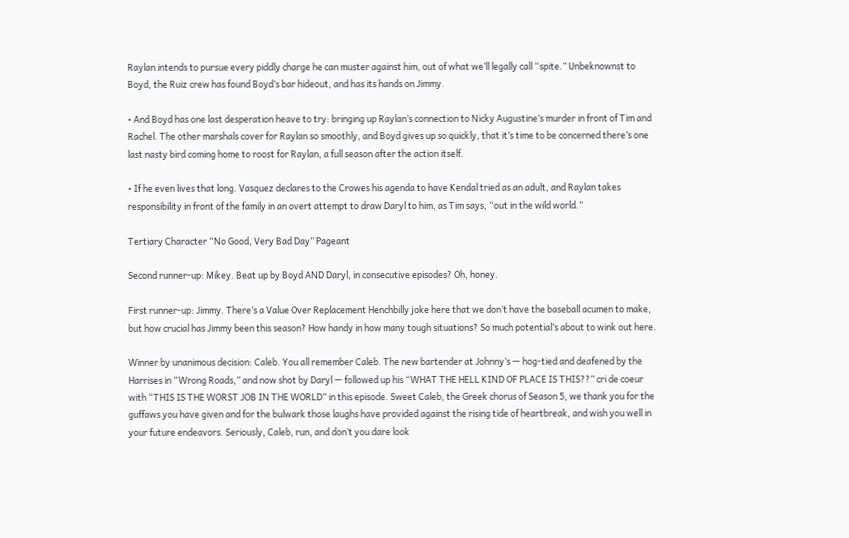Raylan intends to pursue every piddly charge he can muster against him, out of what we’ll legally call “spite.” Unbeknownst to Boyd, the Ruiz crew has found Boyd’s bar hideout, and has its hands on Jimmy.

• And Boyd has one last desperation heave to try: bringing up Raylan’s connection to Nicky Augustine’s murder in front of Tim and Rachel. The other marshals cover for Raylan so smoothly, and Boyd gives up so quickly, that it’s time to be concerned there’s one last nasty bird coming home to roost for Raylan, a full season after the action itself.

• If he even lives that long. Vasquez declares to the Crowes his agenda to have Kendal tried as an adult, and Raylan takes responsibility in front of the family in an overt attempt to draw Daryl to him, as Tim says, “out in the wild world.”

Tertiary Character “No Good, Very Bad Day” Pageant

Second runner-up: Mikey. Beat up by Boyd AND Daryl, in consecutive episodes? Oh, honey.

First runner-up: Jimmy. There’s a Value Over Replacement Henchbilly joke here that we don’t have the baseball acumen to make, but how crucial has Jimmy been this season? How handy in how many tough situations? So much potential’s about to wink out here.

Winner by unanimous decision: Caleb. You all remember Caleb. The new bartender at Johnny’s — hog-tied and deafened by the Harrises in “Wrong Roads,” and now shot by Daryl — followed up his “WHAT THE HELL KIND OF PLACE IS THIS??” cri de coeur with “THIS IS THE WORST JOB IN THE WORLD” in this episode. Sweet Caleb, the Greek chorus of Season 5, we thank you for the guffaws you have given and for the bulwark those laughs have provided against the rising tide of heartbreak, and wish you well in your future endeavors. Seriously, Caleb, run, and don’t you dare look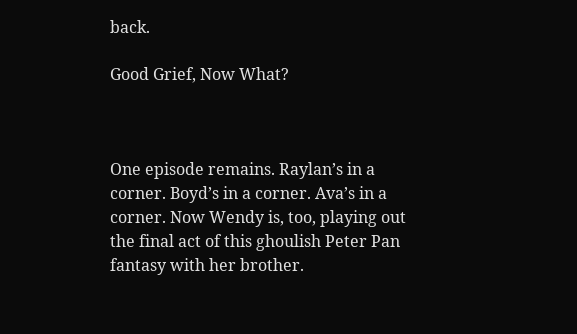back.

Good Grief, Now What?



One episode remains. Raylan’s in a corner. Boyd’s in a corner. Ava’s in a corner. Now Wendy is, too, playing out the final act of this ghoulish Peter Pan fantasy with her brother.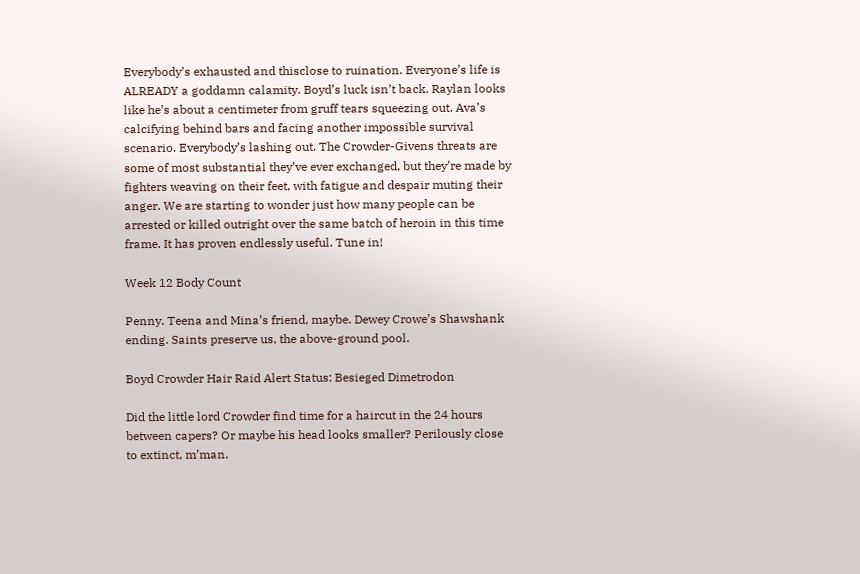Everybody’s exhausted and thisclose to ruination. Everyone’s life is ALREADY a goddamn calamity. Boyd’s luck isn’t back. Raylan looks like he’s about a centimeter from gruff tears squeezing out. Ava’s calcifying behind bars and facing another impossible survival scenario. Everybody’s lashing out. The Crowder-Givens threats are some of most substantial they’ve ever exchanged, but they’re made by fighters weaving on their feet, with fatigue and despair muting their anger. We are starting to wonder just how many people can be arrested or killed outright over the same batch of heroin in this time frame. It has proven endlessly useful. Tune in!

Week 12 Body Count

Penny. Teena and Mina’s friend, maybe. Dewey Crowe’s Shawshank ending. Saints preserve us, the above-ground pool.

Boyd Crowder Hair Raid Alert Status: Besieged Dimetrodon

Did the little lord Crowder find time for a haircut in the 24 hours between capers? Or maybe his head looks smaller? Perilously close to extinct, m’man.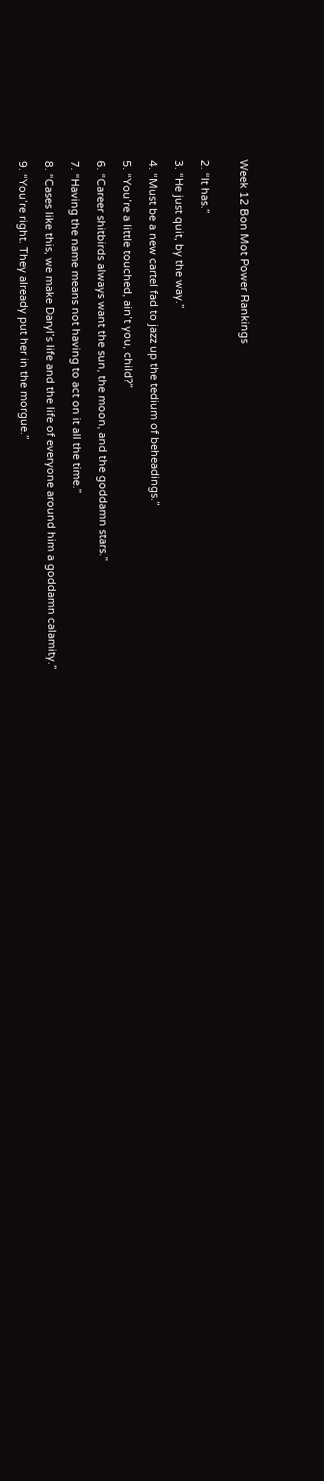Week 12 Bon Mot Power Rankings


2. “It has.”

3. “He just quit, by the way.”

4. “Must be a new cartel fad to jazz up the tedium of beheadings.”

5. “You’re a little touched, ain’t you, child?”

6. “Career shitbirds always want the sun, the moon, and the goddamn stars.”

7. “Having the name means not having to act on it all the time.”

8. “Cases like this, we make Daryl’s life and the life of everyone around him a goddamn calamity.”

9. “You’re right. They already put her in the morgue.”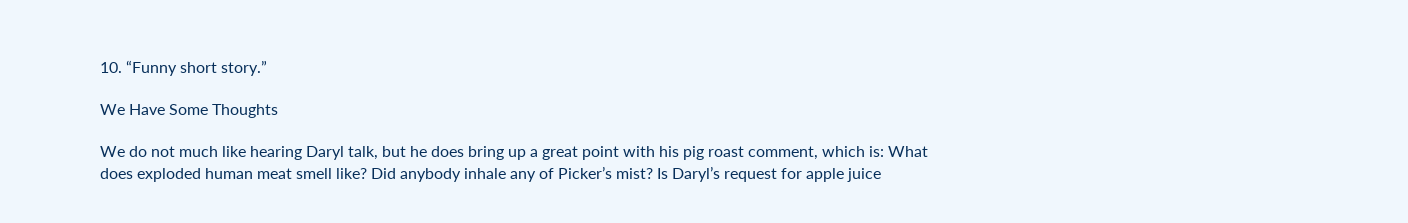10. “Funny short story.”

We Have Some Thoughts

We do not much like hearing Daryl talk, but he does bring up a great point with his pig roast comment, which is: What does exploded human meat smell like? Did anybody inhale any of Picker’s mist? Is Daryl’s request for apple juice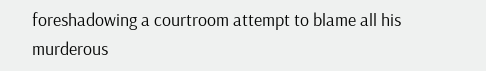foreshadowing a courtroom attempt to blame all his murderous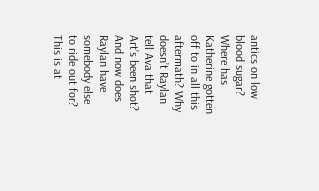antics on low blood sugar? Where has Katherine gotten off to in all this aftermath? Why doesn’t Raylan tell Ava that Art’s been shot? And now does Raylan have somebody else to ride out for? This is at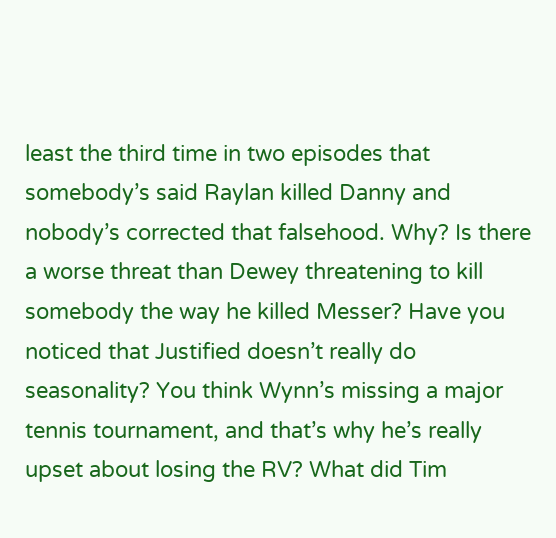least the third time in two episodes that somebody’s said Raylan killed Danny and nobody’s corrected that falsehood. Why? Is there a worse threat than Dewey threatening to kill somebody the way he killed Messer? Have you noticed that Justified doesn’t really do seasonality? You think Wynn’s missing a major tennis tournament, and that’s why he’s really upset about losing the RV? What did Tim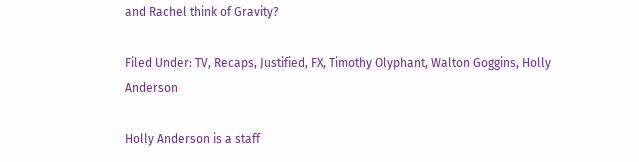and Rachel think of Gravity?

Filed Under: TV, Recaps, Justified, FX, Timothy Olyphant, Walton Goggins, Holly Anderson

Holly Anderson is a staff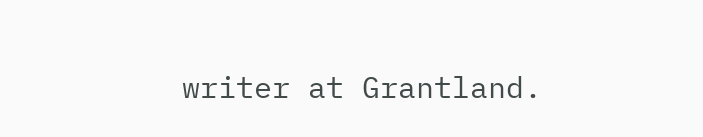writer at Grantland.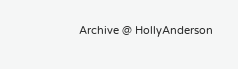Archive @ HollyAnderson